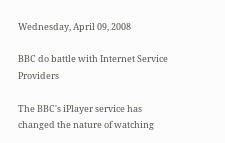Wednesday, April 09, 2008

BBC do battle with Internet Service Providers

The BBC's iPlayer service has changed the nature of watching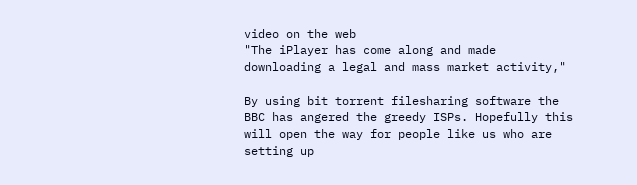video on the web
"The iPlayer has come along and made downloading a legal and mass market activity,"

By using bit torrent filesharing software the BBC has angered the greedy ISPs. Hopefully this will open the way for people like us who are setting up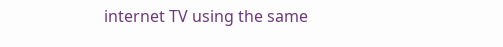internet TV using the same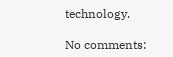technology.

No comments: